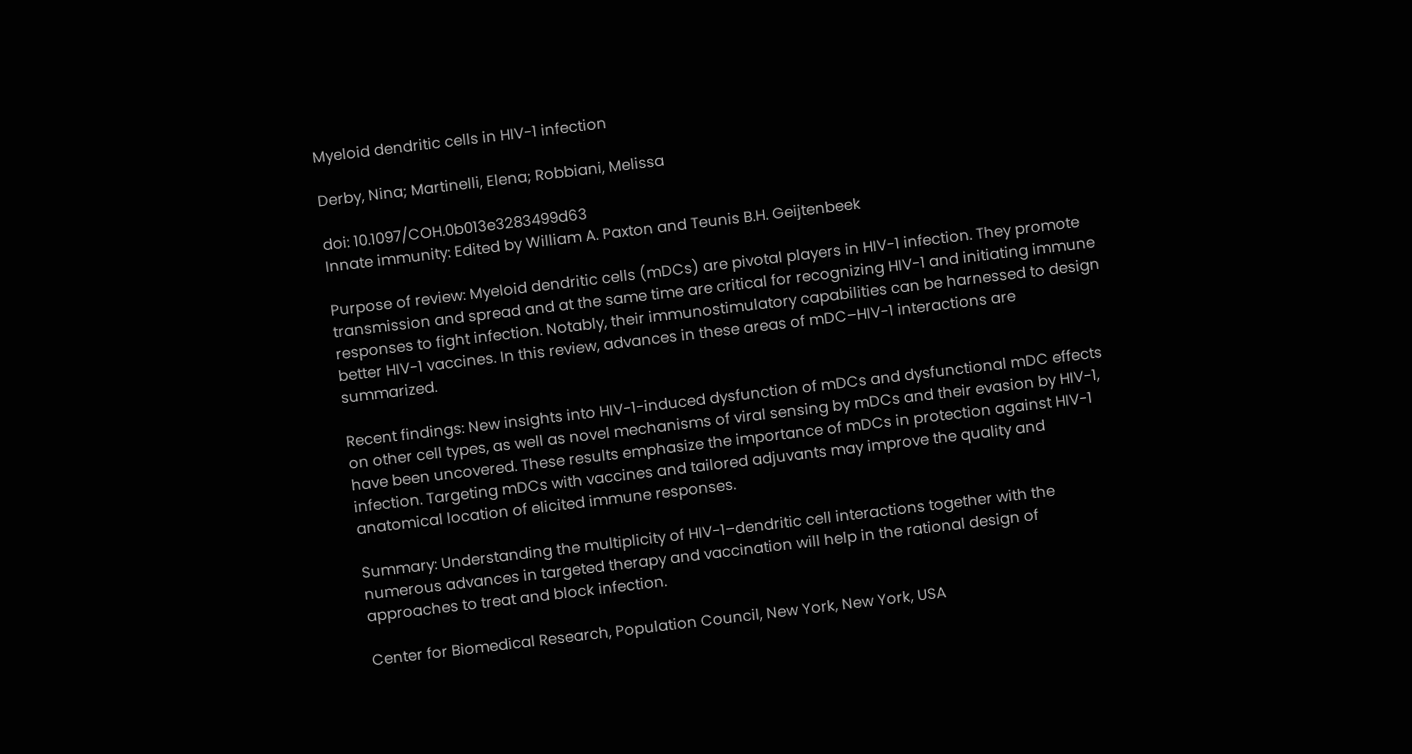Myeloid dendritic cells in HIV-1 infection

Derby, Nina; Martinelli, Elena; Robbiani, Melissa

doi: 10.1097/COH.0b013e3283499d63
Innate immunity: Edited by William A. Paxton and Teunis B.H. Geijtenbeek

Purpose of review: Myeloid dendritic cells (mDCs) are pivotal players in HIV-1 infection. They promote transmission and spread and at the same time are critical for recognizing HIV-1 and initiating immune responses to fight infection. Notably, their immunostimulatory capabilities can be harnessed to design better HIV-1 vaccines. In this review, advances in these areas of mDC–HIV-1 interactions are summarized.

Recent findings: New insights into HIV-1-induced dysfunction of mDCs and dysfunctional mDC effects on other cell types, as well as novel mechanisms of viral sensing by mDCs and their evasion by HIV-1, have been uncovered. These results emphasize the importance of mDCs in protection against HIV-1 infection. Targeting mDCs with vaccines and tailored adjuvants may improve the quality and anatomical location of elicited immune responses.

Summary: Understanding the multiplicity of HIV-1–dendritic cell interactions together with the numerous advances in targeted therapy and vaccination will help in the rational design of approaches to treat and block infection.

Center for Biomedical Research, Population Council, New York, New York, USA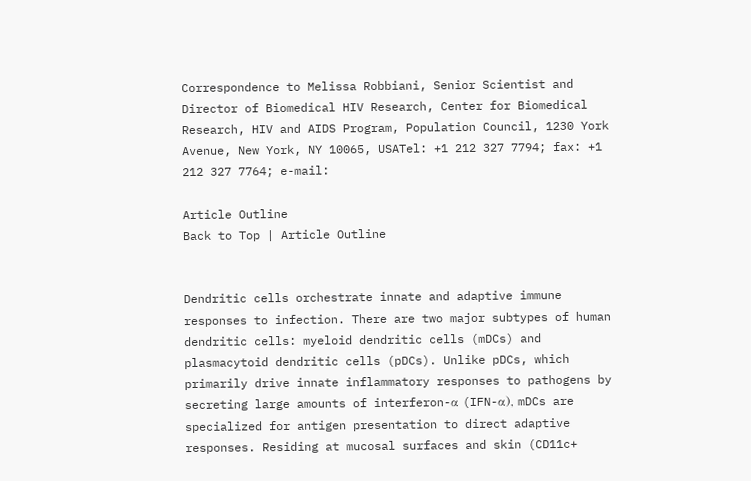Correspondence to Melissa Robbiani, Senior Scientist and Director of Biomedical HIV Research, Center for Biomedical Research, HIV and AIDS Program, Population Council, 1230 York Avenue, New York, NY 10065, USATel: +1 212 327 7794; fax: +1 212 327 7764; e-mail:

Article Outline
Back to Top | Article Outline


Dendritic cells orchestrate innate and adaptive immune responses to infection. There are two major subtypes of human dendritic cells: myeloid dendritic cells (mDCs) and plasmacytoid dendritic cells (pDCs). Unlike pDCs, which primarily drive innate inflammatory responses to pathogens by secreting large amounts of interferon-α (IFN-α), mDCs are specialized for antigen presentation to direct adaptive responses. Residing at mucosal surfaces and skin (CD11c+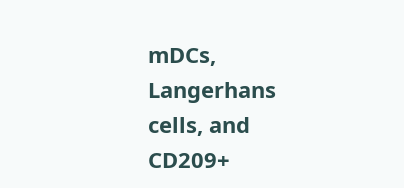mDCs, Langerhans cells, and CD209+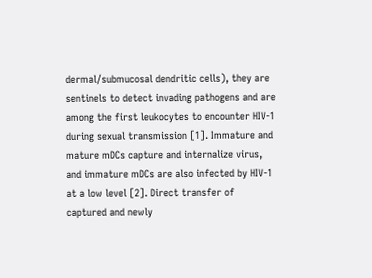dermal/submucosal dendritic cells), they are sentinels to detect invading pathogens and are among the first leukocytes to encounter HIV-1 during sexual transmission [1]. Immature and mature mDCs capture and internalize virus, and immature mDCs are also infected by HIV-1 at a low level [2]. Direct transfer of captured and newly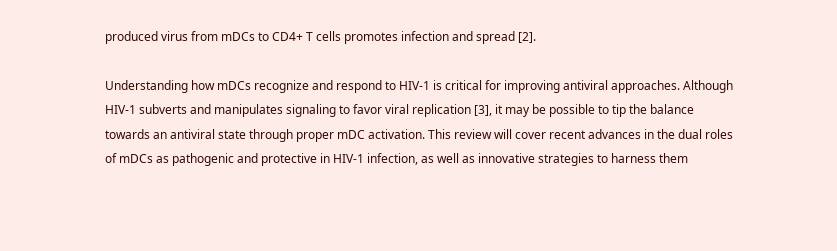produced virus from mDCs to CD4+ T cells promotes infection and spread [2].

Understanding how mDCs recognize and respond to HIV-1 is critical for improving antiviral approaches. Although HIV-1 subverts and manipulates signaling to favor viral replication [3], it may be possible to tip the balance towards an antiviral state through proper mDC activation. This review will cover recent advances in the dual roles of mDCs as pathogenic and protective in HIV-1 infection, as well as innovative strategies to harness them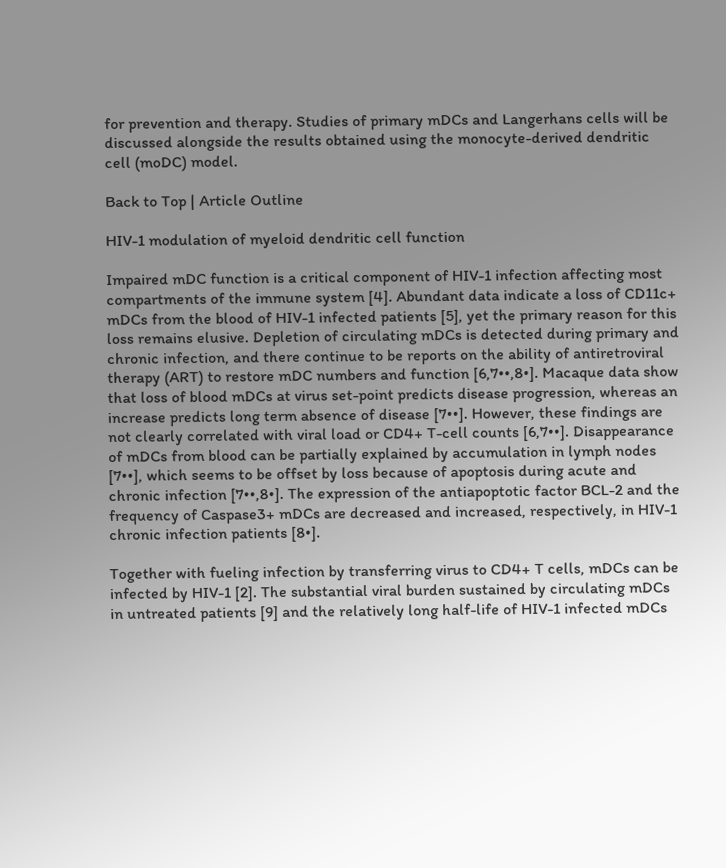for prevention and therapy. Studies of primary mDCs and Langerhans cells will be discussed alongside the results obtained using the monocyte-derived dendritic cell (moDC) model.

Back to Top | Article Outline

HIV-1 modulation of myeloid dendritic cell function

Impaired mDC function is a critical component of HIV-1 infection affecting most compartments of the immune system [4]. Abundant data indicate a loss of CD11c+ mDCs from the blood of HIV-1 infected patients [5], yet the primary reason for this loss remains elusive. Depletion of circulating mDCs is detected during primary and chronic infection, and there continue to be reports on the ability of antiretroviral therapy (ART) to restore mDC numbers and function [6,7••,8•]. Macaque data show that loss of blood mDCs at virus set-point predicts disease progression, whereas an increase predicts long term absence of disease [7••]. However, these findings are not clearly correlated with viral load or CD4+ T-cell counts [6,7••]. Disappearance of mDCs from blood can be partially explained by accumulation in lymph nodes [7••], which seems to be offset by loss because of apoptosis during acute and chronic infection [7••,8•]. The expression of the antiapoptotic factor BCL-2 and the frequency of Caspase3+ mDCs are decreased and increased, respectively, in HIV-1 chronic infection patients [8•].

Together with fueling infection by transferring virus to CD4+ T cells, mDCs can be infected by HIV-1 [2]. The substantial viral burden sustained by circulating mDCs in untreated patients [9] and the relatively long half-life of HIV-1 infected mDCs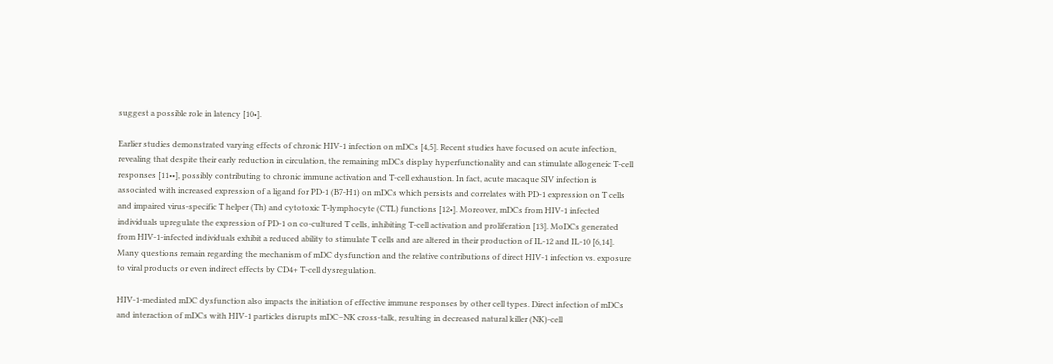suggest a possible role in latency [10•].

Earlier studies demonstrated varying effects of chronic HIV-1 infection on mDCs [4,5]. Recent studies have focused on acute infection, revealing that despite their early reduction in circulation, the remaining mDCs display hyperfunctionality and can stimulate allogeneic T-cell responses [11••], possibly contributing to chronic immune activation and T-cell exhaustion. In fact, acute macaque SIV infection is associated with increased expression of a ligand for PD-1 (B7-H1) on mDCs which persists and correlates with PD-1 expression on T cells and impaired virus-specific T helper (Th) and cytotoxic T-lymphocyte (CTL) functions [12•]. Moreover, mDCs from HIV-1 infected individuals upregulate the expression of PD-1 on co-cultured T cells, inhibiting T-cell activation and proliferation [13]. MoDCs generated from HIV-1-infected individuals exhibit a reduced ability to stimulate T cells and are altered in their production of IL-12 and IL-10 [6,14]. Many questions remain regarding the mechanism of mDC dysfunction and the relative contributions of direct HIV-1 infection vs. exposure to viral products or even indirect effects by CD4+ T-cell dysregulation.

HIV-1-mediated mDC dysfunction also impacts the initiation of effective immune responses by other cell types. Direct infection of mDCs and interaction of mDCs with HIV-1 particles disrupts mDC–NK cross-talk, resulting in decreased natural killer (NK)-cell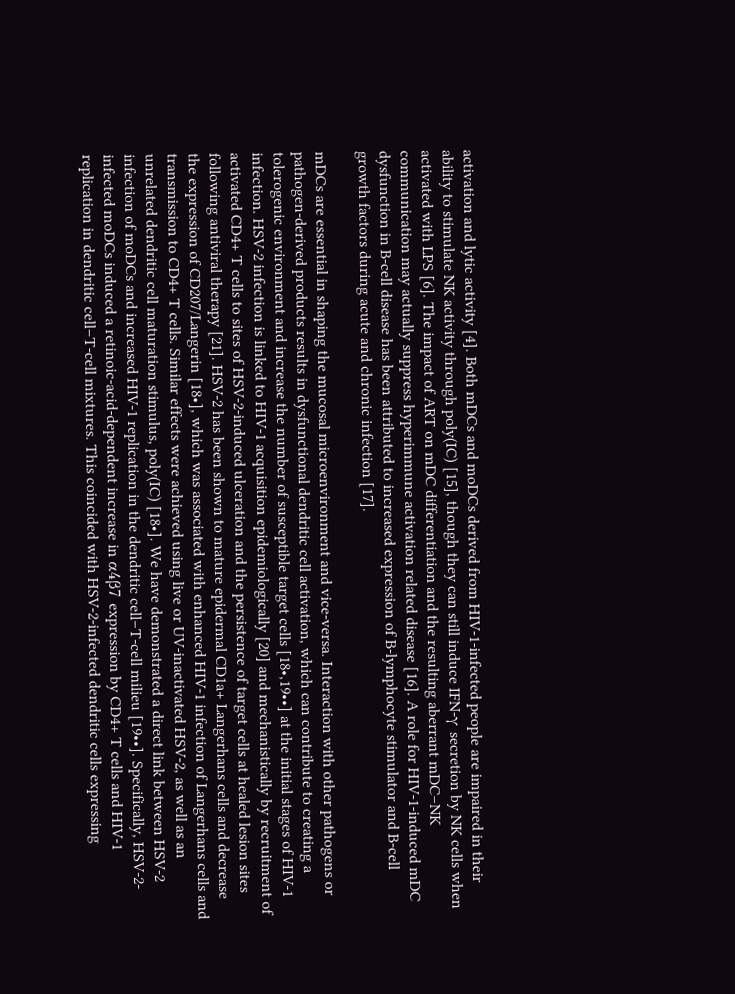activation and lytic activity [4]. Both mDCs and moDCs derived from HIV-1-infected people are impaired in their ability to stimulate NK activity through poly(IC) [15], though they can still induce IFN-γ secretion by NK cells when activated with LPS [6]. The impact of ART on mDC differentiation and the resulting aberrant mDC–NK communication may actually suppress hyperimmune activation related disease [16]. A role for HIV-1-induced mDC dysfunction in B-cell disease has been attributed to increased expression of B-lymphocyte stimulator and B-cell growth factors during acute and chronic infection [17].

mDCs are essential in shaping the mucosal microenvironment and vice-versa. Interaction with other pathogens or pathogen-derived products results in dysfunctional dendritic cell activation, which can contribute to creating a tolerogenic environment and increase the number of susceptible target cells [18•,19••] at the initial stages of HIV-1 infection. HSV-2 infection is linked to HIV-1 acquisition epidemiologically [20] and mechanistically by recruitment of activated CD4+ T cells to sites of HSV-2-induced ulceration and the persistence of target cells at healed lesion sites following antiviral therapy [21]. HSV-2 has been shown to mature epidermal CD1a+ Langerhans cells and decrease the expression of CD207/Langerin [18•], which was associated with enhanced HIV-1 infection of Langerhans cells and transmission to CD4+ T cells. Similar effects were achieved using live or UV-inactivated HSV-2, as well as an unrelated dendritic cell maturation stimulus, poly(IC) [18•]. We have demonstrated a direct link between HSV-2 infection of moDCs and increased HIV-1 replication in the dendritic cell–T-cell milieu [19••]. Specifically, HSV-2-infected moDCs induced a retinoic-acid-dependent increase in α4β7 expression by CD4+ T cells and HIV-1 replication in dendritic cell–T-cell mixtures. This coincided with HSV-2-infected dendritic cells expressing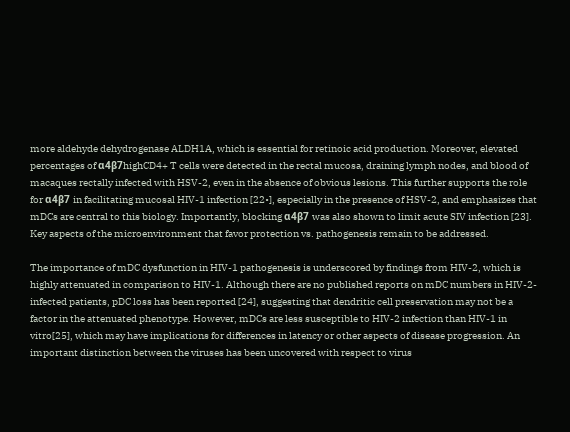more aldehyde dehydrogenase ALDH1A, which is essential for retinoic acid production. Moreover, elevated percentages of α4β7highCD4+ T cells were detected in the rectal mucosa, draining lymph nodes, and blood of macaques rectally infected with HSV-2, even in the absence of obvious lesions. This further supports the role for α4β7 in facilitating mucosal HIV-1 infection [22•], especially in the presence of HSV-2, and emphasizes that mDCs are central to this biology. Importantly, blocking α4β7 was also shown to limit acute SIV infection [23]. Key aspects of the microenvironment that favor protection vs. pathogenesis remain to be addressed.

The importance of mDC dysfunction in HIV-1 pathogenesis is underscored by findings from HIV-2, which is highly attenuated in comparison to HIV-1. Although there are no published reports on mDC numbers in HIV-2-infected patients, pDC loss has been reported [24], suggesting that dendritic cell preservation may not be a factor in the attenuated phenotype. However, mDCs are less susceptible to HIV-2 infection than HIV-1 in vitro[25], which may have implications for differences in latency or other aspects of disease progression. An important distinction between the viruses has been uncovered with respect to virus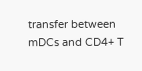transfer between mDCs and CD4+ T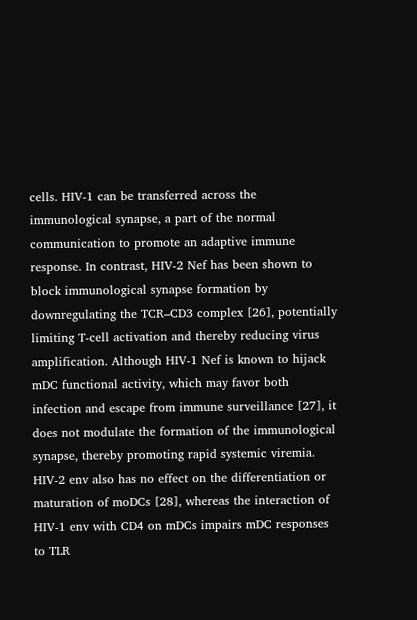cells. HIV-1 can be transferred across the immunological synapse, a part of the normal communication to promote an adaptive immune response. In contrast, HIV-2 Nef has been shown to block immunological synapse formation by downregulating the TCR–CD3 complex [26], potentially limiting T-cell activation and thereby reducing virus amplification. Although HIV-1 Nef is known to hijack mDC functional activity, which may favor both infection and escape from immune surveillance [27], it does not modulate the formation of the immunological synapse, thereby promoting rapid systemic viremia. HIV-2 env also has no effect on the differentiation or maturation of moDCs [28], whereas the interaction of HIV-1 env with CD4 on mDCs impairs mDC responses to TLR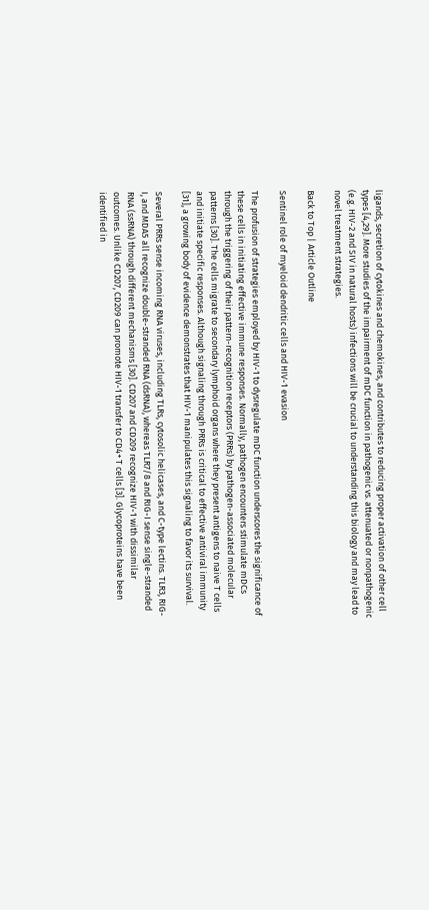ligands, secretion of cytokines and chemokines, and contributes to reducing proper activation of other cell types [4,29]. More studies of the impairment of mDC function in pathogenic vs. attenuated or nonpathogenic (e.g. HIV-2 and SIV in natural hosts) infections will be crucial to understanding this biology and may lead to novel treatment strategies.

Back to Top | Article Outline

Sentinel role of myeloid dendritic cells and HIV-1 evasion

The profusion of strategies employed by HIV-1 to dysregulate mDC function underscores the significance of these cells in initiating effective immune responses. Normally, pathogen encounters stimulate mDCs through the triggering of their pattern-recognition receptors (PRRs) by pathogen-associated molecular patterns [30]. The cells migrate to secondary lymphoid organs where they present antigens to naive T cells and initiate specific responses. Although signaling through PRRs is critical to effective antiviral immunity [31], a growing body of evidence demonstrates that HIV-1 manipulates this signaling to favor its survival.

Several PRRs sense incoming RNA viruses, including TLRs, cytosolic helicases, and C-type lectins. TLR3, RIG-I, and MDA5 all recognize double-stranded RNA (dsRNA), whereas TLR7/8 and RIG-I sense single-stranded RNA (ssRNA) through different mechanisms [30]. CD207 and CD209 recognize HIV-1 with dissimilar outcomes. Unlike CD207, CD209 can promote HIV-1 transfer to CD4+ T cells [3]. Glycoproteins have been identified in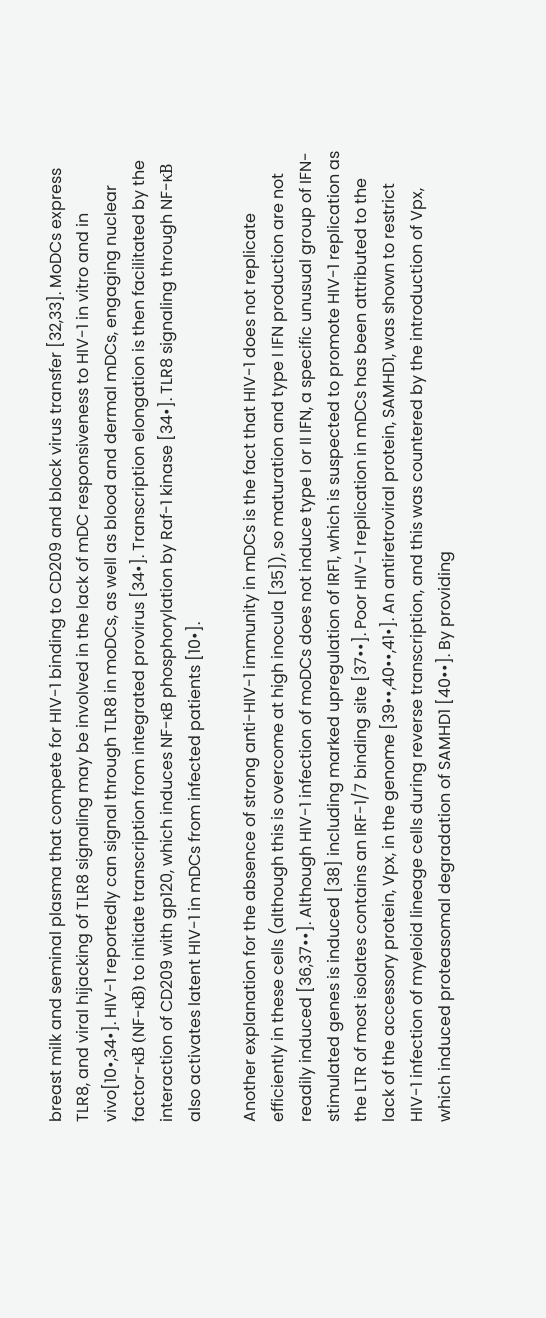breast milk and seminal plasma that compete for HIV-1 binding to CD209 and block virus transfer [32,33]. MoDCs express TLR8, and viral hijacking of TLR8 signaling may be involved in the lack of mDC responsiveness to HIV-1 in vitro and in vivo[10•,34•]. HIV-1 reportedly can signal through TLR8 in moDCs, as well as blood and dermal mDCs, engaging nuclear factor-κB (NF-κB) to initiate transcription from integrated provirus [34•]. Transcription elongation is then facilitated by the interaction of CD209 with gp120, which induces NF-κB phosphorylation by Raf-1 kinase [34•]. TLR8 signaling through NF-κB also activates latent HIV-1 in mDCs from infected patients [10•].

Another explanation for the absence of strong anti-HIV-1 immunity in mDCs is the fact that HIV-1 does not replicate efficiently in these cells (although this is overcome at high inocula [35]), so maturation and type I IFN production are not readily induced [36,37••]. Although HIV-1 infection of moDCs does not induce type I or II IFN, a specific unusual group of IFN-stimulated genes is induced [38] including marked upregulation of IRF1, which is suspected to promote HIV-1 replication as the LTR of most isolates contains an IRF-1/7 binding site [37••]. Poor HIV-1 replication in mDCs has been attributed to the lack of the accessory protein, Vpx, in the genome [39••,40••,41•]. An antiretroviral protein, SAMHD1, was shown to restrict HIV-1 infection of myeloid lineage cells during reverse transcription, and this was countered by the introduction of Vpx, which induced proteasomal degradation of SAMHD1 [40••]. By providing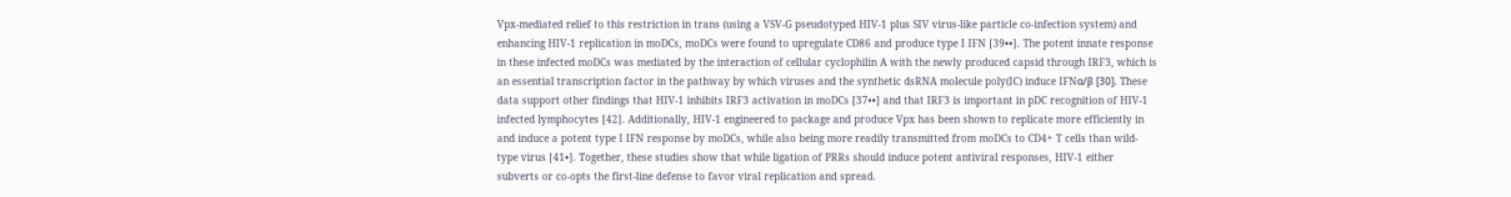Vpx-mediated relief to this restriction in trans (using a VSV-G pseudotyped HIV-1 plus SIV virus-like particle co-infection system) and enhancing HIV-1 replication in moDCs, moDCs were found to upregulate CD86 and produce type I IFN [39••]. The potent innate response in these infected moDCs was mediated by the interaction of cellular cyclophilin A with the newly produced capsid through IRF3, which is an essential transcription factor in the pathway by which viruses and the synthetic dsRNA molecule poly(IC) induce IFNα/β [30]. These data support other findings that HIV-1 inhibits IRF3 activation in moDCs [37••] and that IRF3 is important in pDC recognition of HIV-1 infected lymphocytes [42]. Additionally, HIV-1 engineered to package and produce Vpx has been shown to replicate more efficiently in and induce a potent type I IFN response by moDCs, while also being more readily transmitted from moDCs to CD4+ T cells than wild-type virus [41•]. Together, these studies show that while ligation of PRRs should induce potent antiviral responses, HIV-1 either subverts or co-opts the first-line defense to favor viral replication and spread.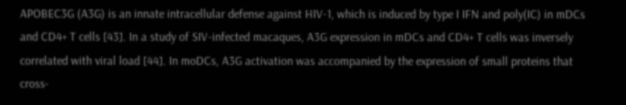APOBEC3G (A3G) is an innate intracellular defense against HIV-1, which is induced by type I IFN and poly(IC) in mDCs and CD4+ T cells [43]. In a study of SIV-infected macaques, A3G expression in mDCs and CD4+ T cells was inversely correlated with viral load [44]. In moDCs, A3G activation was accompanied by the expression of small proteins that cross-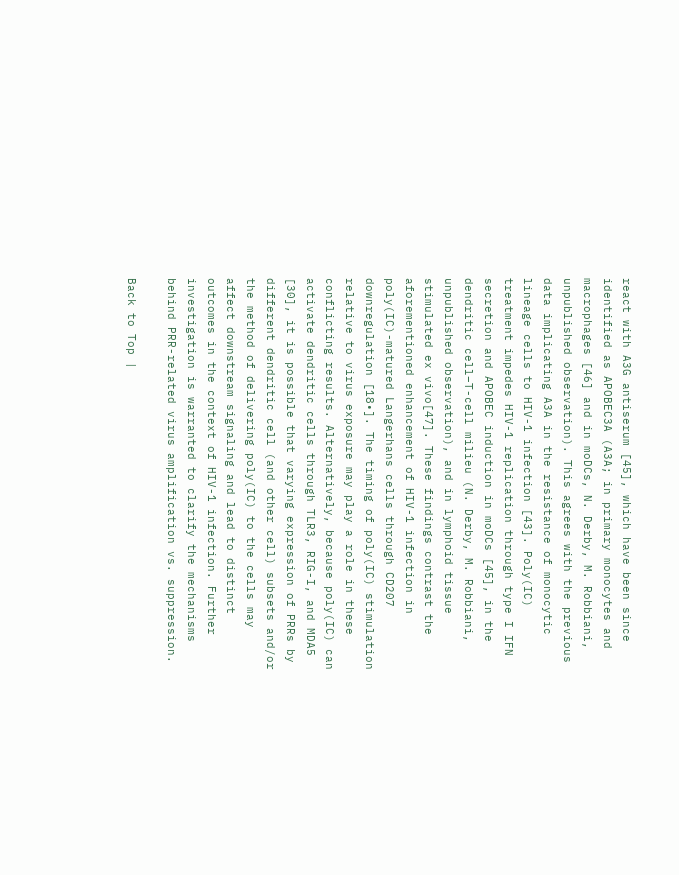react with A3G antiserum [45], which have been since identified as APOBEC3A (A3A; in primary monocytes and macrophages [46] and in moDCs, N. Derby, M. Robbiani, unpublished observation). This agrees with the previous data implicating A3A in the resistance of monocytic lineage cells to HIV-1 infection [43]. Poly(IC) treatment impedes HIV-1 replication through type I IFN secretion and APOBEC induction in moDCs [45], in the dendritic cell–T-cell milieu (N. Derby, M. Robbiani, unpublished observation), and in lymphoid tissue stimulated ex vivo[47]. These findings contrast the aforementioned enhancement of HIV-1 infection in poly(IC)-matured Langerhans cells through CD207 downregulation [18•]. The timing of poly(IC) stimulation relative to virus exposure may play a role in these conflicting results. Alternatively, because poly(IC) can activate dendritic cells through TLR3, RIG-I, and MDA5 [30], it is possible that varying expression of PRRs by different dendritic cell (and other cell) subsets and/or the method of delivering poly(IC) to the cells may affect downstream signaling and lead to distinct outcomes in the context of HIV-1 infection. Further investigation is warranted to clarify the mechanisms behind PRR-related virus amplification vs. suppression.

Back to Top |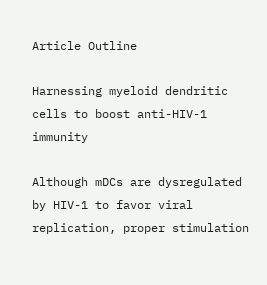Article Outline

Harnessing myeloid dendritic cells to boost anti-HIV-1 immunity

Although mDCs are dysregulated by HIV-1 to favor viral replication, proper stimulation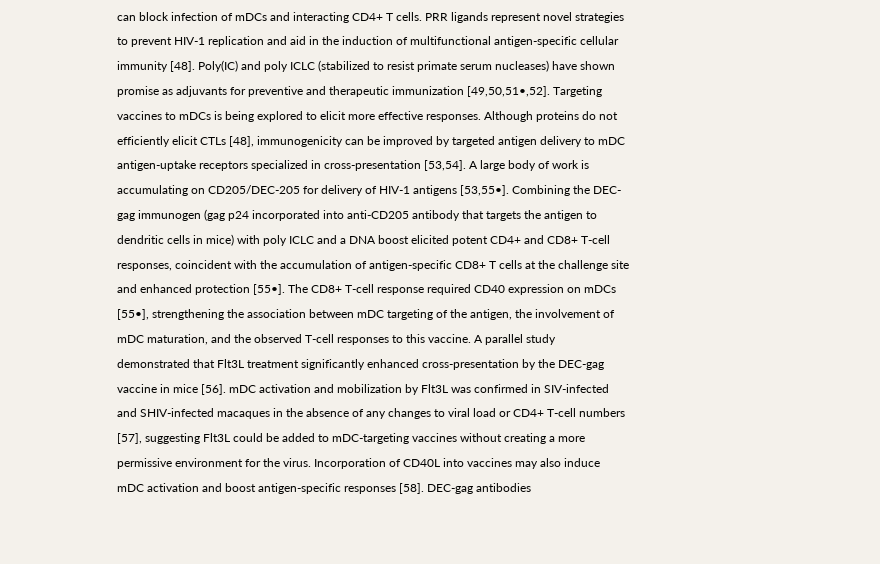can block infection of mDCs and interacting CD4+ T cells. PRR ligands represent novel strategies to prevent HIV-1 replication and aid in the induction of multifunctional antigen-specific cellular immunity [48]. Poly(IC) and poly ICLC (stabilized to resist primate serum nucleases) have shown promise as adjuvants for preventive and therapeutic immunization [49,50,51•,52]. Targeting vaccines to mDCs is being explored to elicit more effective responses. Although proteins do not efficiently elicit CTLs [48], immunogenicity can be improved by targeted antigen delivery to mDC antigen-uptake receptors specialized in cross-presentation [53,54]. A large body of work is accumulating on CD205/DEC-205 for delivery of HIV-1 antigens [53,55•]. Combining the DEC-gag immunogen (gag p24 incorporated into anti-CD205 antibody that targets the antigen to dendritic cells in mice) with poly ICLC and a DNA boost elicited potent CD4+ and CD8+ T-cell responses, coincident with the accumulation of antigen-specific CD8+ T cells at the challenge site and enhanced protection [55•]. The CD8+ T-cell response required CD40 expression on mDCs [55•], strengthening the association between mDC targeting of the antigen, the involvement of mDC maturation, and the observed T-cell responses to this vaccine. A parallel study demonstrated that Flt3L treatment significantly enhanced cross-presentation by the DEC-gag vaccine in mice [56]. mDC activation and mobilization by Flt3L was confirmed in SIV-infected and SHIV-infected macaques in the absence of any changes to viral load or CD4+ T-cell numbers [57], suggesting Flt3L could be added to mDC-targeting vaccines without creating a more permissive environment for the virus. Incorporation of CD40L into vaccines may also induce mDC activation and boost antigen-specific responses [58]. DEC-gag antibodies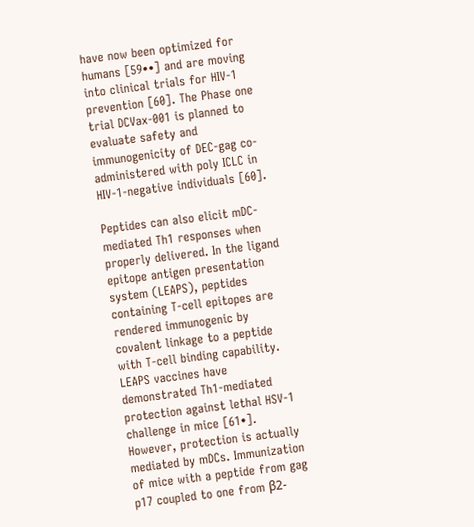have now been optimized for humans [59••] and are moving into clinical trials for HIV-1 prevention [60]. The Phase one trial DCVax-001 is planned to evaluate safety and immunogenicity of DEC-gag co-administered with poly ICLC in HIV-1-negative individuals [60].

Peptides can also elicit mDC-mediated Th1 responses when properly delivered. In the ligand epitope antigen presentation system (LEAPS), peptides containing T-cell epitopes are rendered immunogenic by covalent linkage to a peptide with T-cell binding capability. LEAPS vaccines have demonstrated Th1-mediated protection against lethal HSV-1 challenge in mice [61•]. However, protection is actually mediated by mDCs. Immunization of mice with a peptide from gag p17 coupled to one from β2-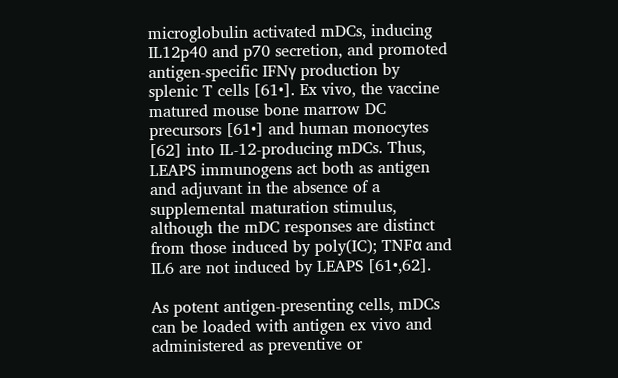microglobulin activated mDCs, inducing IL12p40 and p70 secretion, and promoted antigen-specific IFNγ production by splenic T cells [61•]. Ex vivo, the vaccine matured mouse bone marrow DC precursors [61•] and human monocytes [62] into IL-12-producing mDCs. Thus, LEAPS immunogens act both as antigen and adjuvant in the absence of a supplemental maturation stimulus, although the mDC responses are distinct from those induced by poly(IC); TNFα and IL6 are not induced by LEAPS [61•,62].

As potent antigen-presenting cells, mDCs can be loaded with antigen ex vivo and administered as preventive or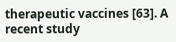therapeutic vaccines [63]. A recent study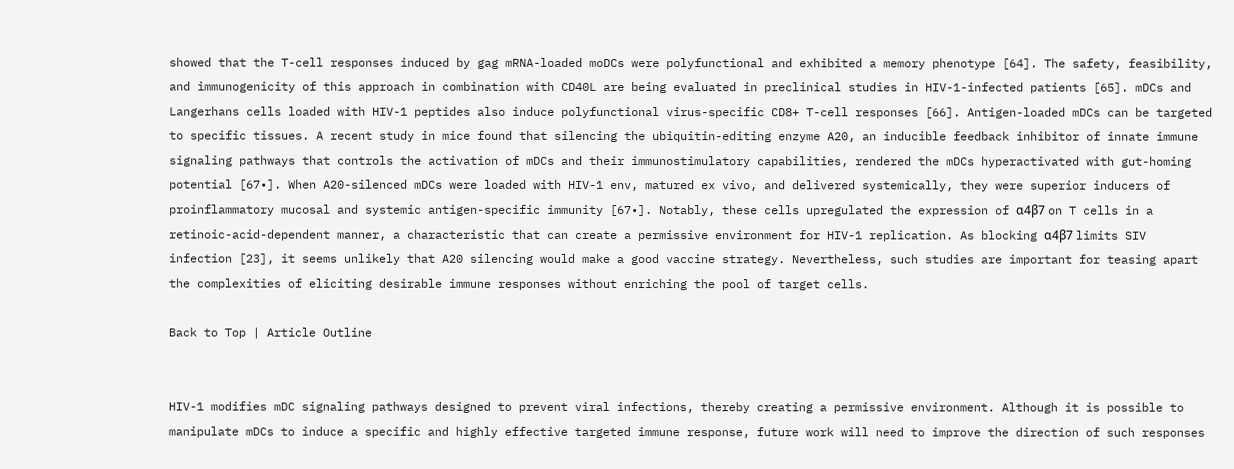showed that the T-cell responses induced by gag mRNA-loaded moDCs were polyfunctional and exhibited a memory phenotype [64]. The safety, feasibility, and immunogenicity of this approach in combination with CD40L are being evaluated in preclinical studies in HIV-1-infected patients [65]. mDCs and Langerhans cells loaded with HIV-1 peptides also induce polyfunctional virus-specific CD8+ T-cell responses [66]. Antigen-loaded mDCs can be targeted to specific tissues. A recent study in mice found that silencing the ubiquitin-editing enzyme A20, an inducible feedback inhibitor of innate immune signaling pathways that controls the activation of mDCs and their immunostimulatory capabilities, rendered the mDCs hyperactivated with gut-homing potential [67•]. When A20-silenced mDCs were loaded with HIV-1 env, matured ex vivo, and delivered systemically, they were superior inducers of proinflammatory mucosal and systemic antigen-specific immunity [67•]. Notably, these cells upregulated the expression of α4β7 on T cells in a retinoic-acid-dependent manner, a characteristic that can create a permissive environment for HIV-1 replication. As blocking α4β7 limits SIV infection [23], it seems unlikely that A20 silencing would make a good vaccine strategy. Nevertheless, such studies are important for teasing apart the complexities of eliciting desirable immune responses without enriching the pool of target cells.

Back to Top | Article Outline


HIV-1 modifies mDC signaling pathways designed to prevent viral infections, thereby creating a permissive environment. Although it is possible to manipulate mDCs to induce a specific and highly effective targeted immune response, future work will need to improve the direction of such responses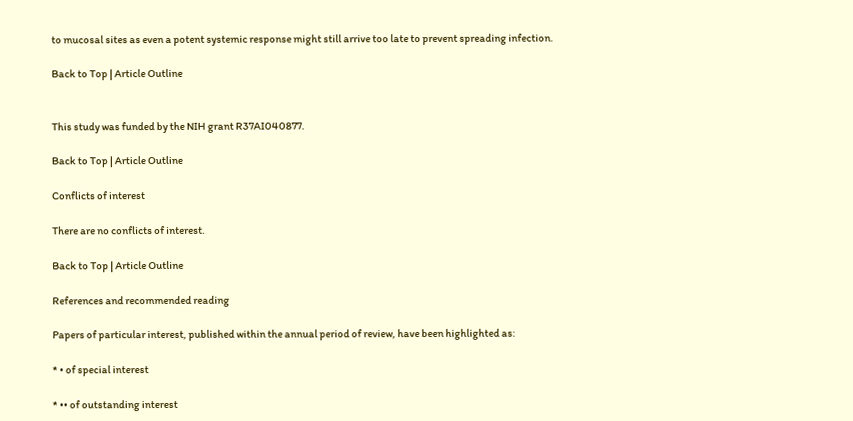to mucosal sites as even a potent systemic response might still arrive too late to prevent spreading infection.

Back to Top | Article Outline


This study was funded by the NIH grant R37AI040877.

Back to Top | Article Outline

Conflicts of interest

There are no conflicts of interest.

Back to Top | Article Outline

References and recommended reading

Papers of particular interest, published within the annual period of review, have been highlighted as:

* • of special interest

* •• of outstanding interest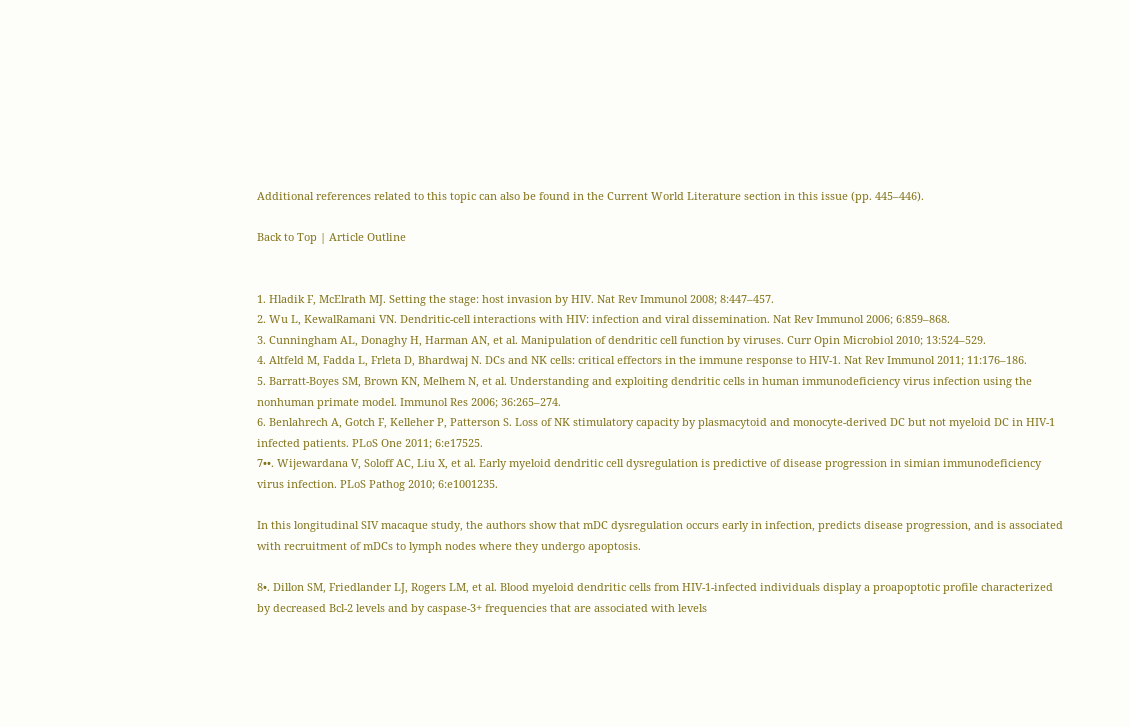Additional references related to this topic can also be found in the Current World Literature section in this issue (pp. 445–446).

Back to Top | Article Outline


1. Hladik F, McElrath MJ. Setting the stage: host invasion by HIV. Nat Rev Immunol 2008; 8:447–457.
2. Wu L, KewalRamani VN. Dendritic-cell interactions with HIV: infection and viral dissemination. Nat Rev Immunol 2006; 6:859–868.
3. Cunningham AL, Donaghy H, Harman AN, et al. Manipulation of dendritic cell function by viruses. Curr Opin Microbiol 2010; 13:524–529.
4. Altfeld M, Fadda L, Frleta D, Bhardwaj N. DCs and NK cells: critical effectors in the immune response to HIV-1. Nat Rev Immunol 2011; 11:176–186.
5. Barratt-Boyes SM, Brown KN, Melhem N, et al. Understanding and exploiting dendritic cells in human immunodeficiency virus infection using the nonhuman primate model. Immunol Res 2006; 36:265–274.
6. Benlahrech A, Gotch F, Kelleher P, Patterson S. Loss of NK stimulatory capacity by plasmacytoid and monocyte-derived DC but not myeloid DC in HIV-1 infected patients. PLoS One 2011; 6:e17525.
7••. Wijewardana V, Soloff AC, Liu X, et al. Early myeloid dendritic cell dysregulation is predictive of disease progression in simian immunodeficiency virus infection. PLoS Pathog 2010; 6:e1001235.

In this longitudinal SIV macaque study, the authors show that mDC dysregulation occurs early in infection, predicts disease progression, and is associated with recruitment of mDCs to lymph nodes where they undergo apoptosis.

8•. Dillon SM, Friedlander LJ, Rogers LM, et al. Blood myeloid dendritic cells from HIV-1-infected individuals display a proapoptotic profile characterized by decreased Bcl-2 levels and by caspase-3+ frequencies that are associated with levels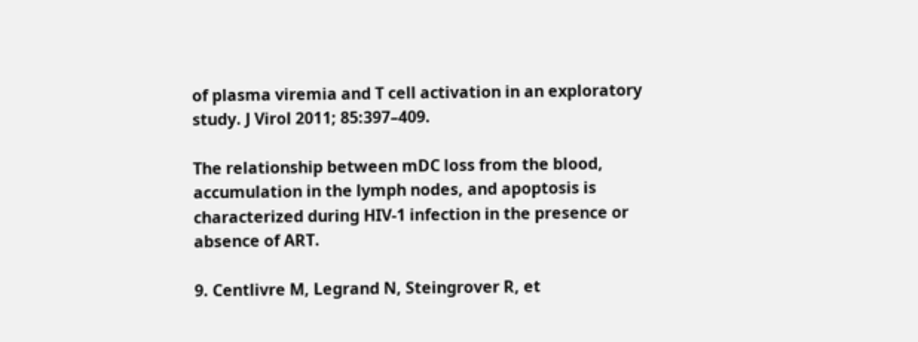of plasma viremia and T cell activation in an exploratory study. J Virol 2011; 85:397–409.

The relationship between mDC loss from the blood, accumulation in the lymph nodes, and apoptosis is characterized during HIV-1 infection in the presence or absence of ART.

9. Centlivre M, Legrand N, Steingrover R, et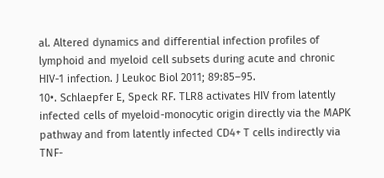al. Altered dynamics and differential infection profiles of lymphoid and myeloid cell subsets during acute and chronic HIV-1 infection. J Leukoc Biol 2011; 89:85–95.
10•. Schlaepfer E, Speck RF. TLR8 activates HIV from latently infected cells of myeloid-monocytic origin directly via the MAPK pathway and from latently infected CD4+ T cells indirectly via TNF-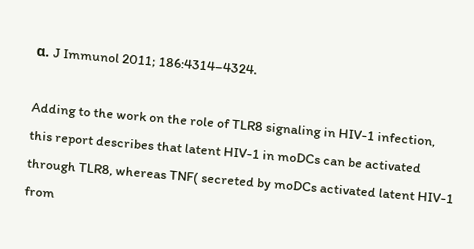α. J Immunol 2011; 186:4314–4324.

Adding to the work on the role of TLR8 signaling in HIV-1 infection, this report describes that latent HIV-1 in moDCs can be activated through TLR8, whereas TNF( secreted by moDCs activated latent HIV-1 from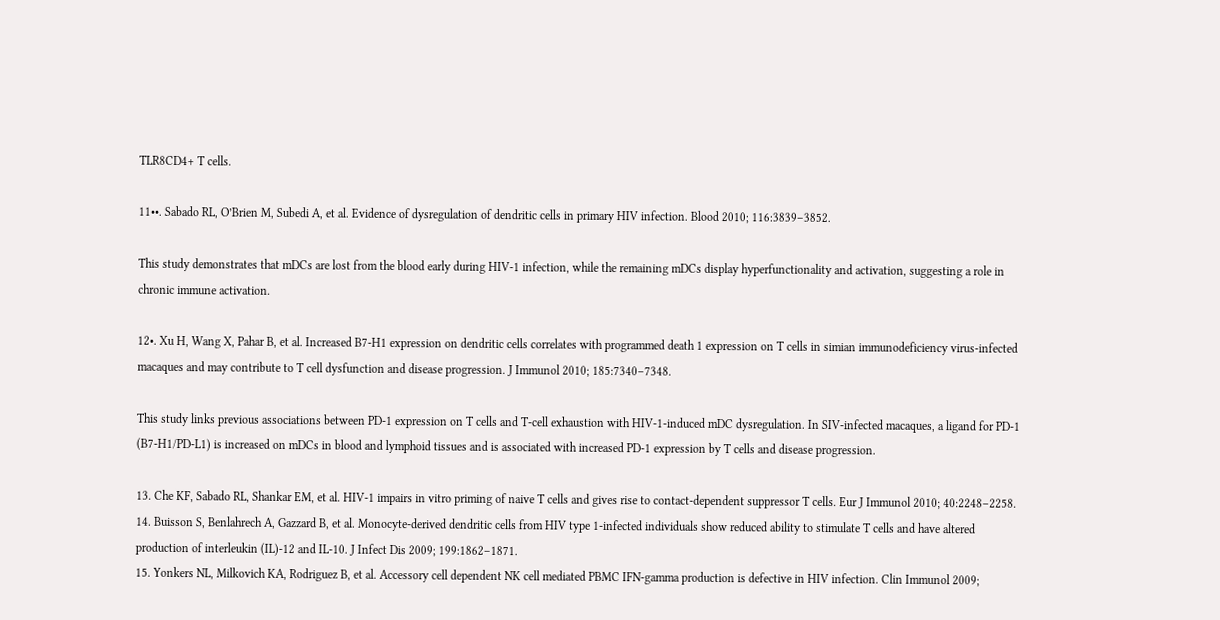TLR8CD4+ T cells.

11••. Sabado RL, O’Brien M, Subedi A, et al. Evidence of dysregulation of dendritic cells in primary HIV infection. Blood 2010; 116:3839–3852.

This study demonstrates that mDCs are lost from the blood early during HIV-1 infection, while the remaining mDCs display hyperfunctionality and activation, suggesting a role in chronic immune activation.

12•. Xu H, Wang X, Pahar B, et al. Increased B7-H1 expression on dendritic cells correlates with programmed death 1 expression on T cells in simian immunodeficiency virus-infected macaques and may contribute to T cell dysfunction and disease progression. J Immunol 2010; 185:7340–7348.

This study links previous associations between PD-1 expression on T cells and T-cell exhaustion with HIV-1-induced mDC dysregulation. In SIV-infected macaques, a ligand for PD-1 (B7-H1/PD-L1) is increased on mDCs in blood and lymphoid tissues and is associated with increased PD-1 expression by T cells and disease progression.

13. Che KF, Sabado RL, Shankar EM, et al. HIV-1 impairs in vitro priming of naive T cells and gives rise to contact-dependent suppressor T cells. Eur J Immunol 2010; 40:2248–2258.
14. Buisson S, Benlahrech A, Gazzard B, et al. Monocyte-derived dendritic cells from HIV type 1-infected individuals show reduced ability to stimulate T cells and have altered production of interleukin (IL)-12 and IL-10. J Infect Dis 2009; 199:1862–1871.
15. Yonkers NL, Milkovich KA, Rodriguez B, et al. Accessory cell dependent NK cell mediated PBMC IFN-gamma production is defective in HIV infection. Clin Immunol 2009;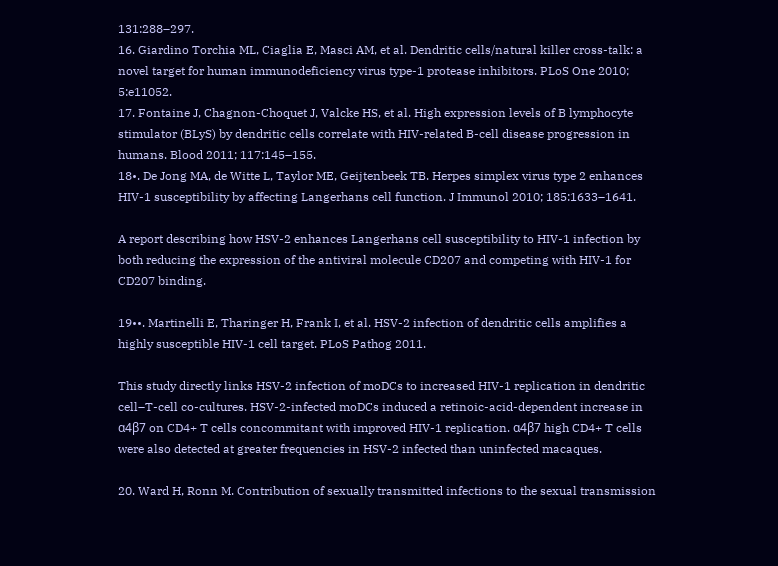131:288–297.
16. Giardino Torchia ML, Ciaglia E, Masci AM, et al. Dendritic cells/natural killer cross-talk: a novel target for human immunodeficiency virus type-1 protease inhibitors. PLoS One 2010; 5:e11052.
17. Fontaine J, Chagnon-Choquet J, Valcke HS, et al. High expression levels of B lymphocyte stimulator (BLyS) by dendritic cells correlate with HIV-related B-cell disease progression in humans. Blood 2011; 117:145–155.
18•. De Jong MA, de Witte L, Taylor ME, Geijtenbeek TB. Herpes simplex virus type 2 enhances HIV-1 susceptibility by affecting Langerhans cell function. J Immunol 2010; 185:1633–1641.

A report describing how HSV-2 enhances Langerhans cell susceptibility to HIV-1 infection by both reducing the expression of the antiviral molecule CD207 and competing with HIV-1 for CD207 binding.

19••. Martinelli E, Tharinger H, Frank I, et al. HSV-2 infection of dendritic cells amplifies a highly susceptible HIV-1 cell target. PLoS Pathog 2011.

This study directly links HSV-2 infection of moDCs to increased HIV-1 replication in dendritic cell–T-cell co-cultures. HSV-2-infected moDCs induced a retinoic-acid-dependent increase in α4β7 on CD4+ T cells concommitant with improved HIV-1 replication. α4β7 high CD4+ T cells were also detected at greater frequencies in HSV-2 infected than uninfected macaques.

20. Ward H, Ronn M. Contribution of sexually transmitted infections to the sexual transmission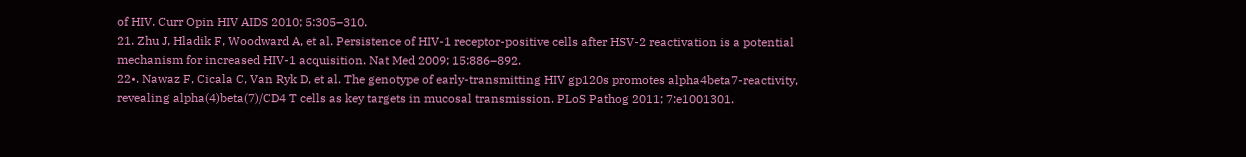of HIV. Curr Opin HIV AIDS 2010; 5:305–310.
21. Zhu J, Hladik F, Woodward A, et al. Persistence of HIV-1 receptor-positive cells after HSV-2 reactivation is a potential mechanism for increased HIV-1 acquisition. Nat Med 2009; 15:886–892.
22•. Nawaz F, Cicala C, Van Ryk D, et al. The genotype of early-transmitting HIV gp120s promotes alpha4beta7-reactivity, revealing alpha(4)beta(7)/CD4 T cells as key targets in mucosal transmission. PLoS Pathog 2011; 7:e1001301.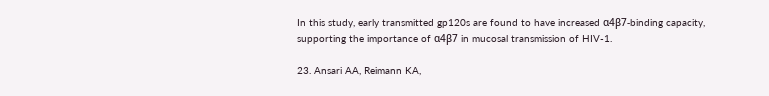In this study, early transmitted gp120s are found to have increased α4β7-binding capacity, supporting the importance of α4β7 in mucosal transmission of HIV-1.

23. Ansari AA, Reimann KA,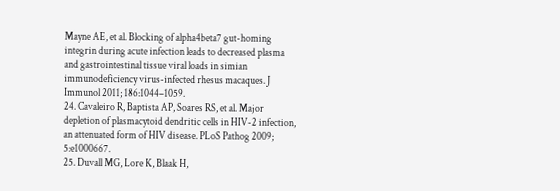Mayne AE, et al. Blocking of alpha4beta7 gut-homing integrin during acute infection leads to decreased plasma and gastrointestinal tissue viral loads in simian immunodeficiency virus-infected rhesus macaques. J Immunol 2011; 186:1044–1059.
24. Cavaleiro R, Baptista AP, Soares RS, et al. Major depletion of plasmacytoid dendritic cells in HIV-2 infection, an attenuated form of HIV disease. PLoS Pathog 2009; 5:e1000667.
25. Duvall MG, Lore K, Blaak H,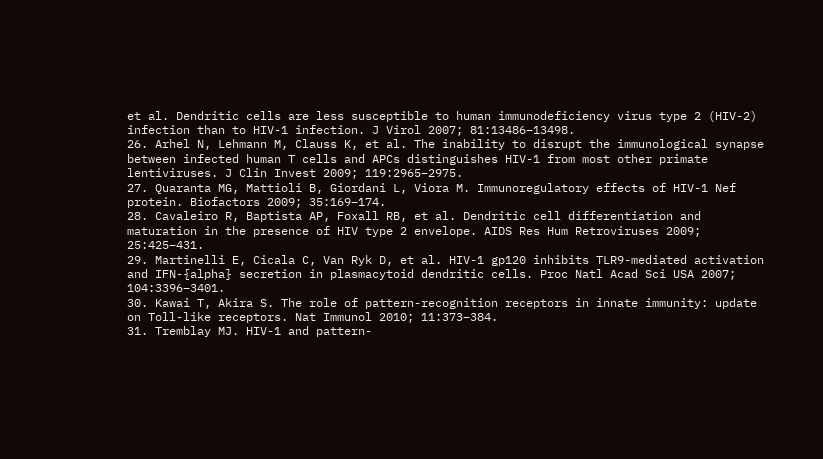et al. Dendritic cells are less susceptible to human immunodeficiency virus type 2 (HIV-2) infection than to HIV-1 infection. J Virol 2007; 81:13486–13498.
26. Arhel N, Lehmann M, Clauss K, et al. The inability to disrupt the immunological synapse between infected human T cells and APCs distinguishes HIV-1 from most other primate lentiviruses. J Clin Invest 2009; 119:2965–2975.
27. Quaranta MG, Mattioli B, Giordani L, Viora M. Immunoregulatory effects of HIV-1 Nef protein. Biofactors 2009; 35:169–174.
28. Cavaleiro R, Baptista AP, Foxall RB, et al. Dendritic cell differentiation and maturation in the presence of HIV type 2 envelope. AIDS Res Hum Retroviruses 2009; 25:425–431.
29. Martinelli E, Cicala C, Van Ryk D, et al. HIV-1 gp120 inhibits TLR9-mediated activation and IFN-{alpha} secretion in plasmacytoid dendritic cells. Proc Natl Acad Sci USA 2007; 104:3396–3401.
30. Kawai T, Akira S. The role of pattern-recognition receptors in innate immunity: update on Toll-like receptors. Nat Immunol 2010; 11:373–384.
31. Tremblay MJ. HIV-1 and pattern-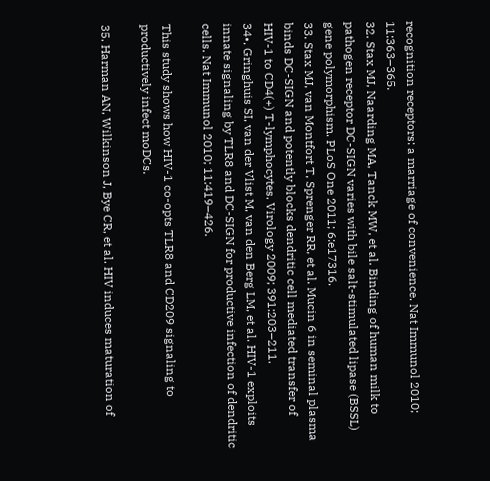recognition receptors: a marriage of convenience. Nat Immunol 2010; 11:363–365.
32. Stax MJ, Naarding MA, Tanck MW, et al. Binding of human milk to pathogen receptor DC-SIGN varies with bile salt-stimulated lipase (BSSL) gene polymorphism. PLoS One 2011; 6:e17316.
33. Stax MJ, van Montfort T, Sprenger RR, et al. Mucin 6 in seminal plasma binds DC-SIGN and potently blocks dendritic cell mediated transfer of HIV-1 to CD4(+) T-lymphocytes. Virology 2009; 391:203–211.
34•. Gringhuis SI, van der Vlist M, van den Berg LM, et al. HIV-1 exploits innate signaling by TLR8 and DC-SIGN for productive infection of dendritic cells. Nat Immunol 2010; 11:419–426.

This study shows how HIV-1 co-opts TLR8 and CD209 signaling to productively infect moDCs.

35. Harman AN, Wilkinson J, Bye CR, et al. HIV induces maturation of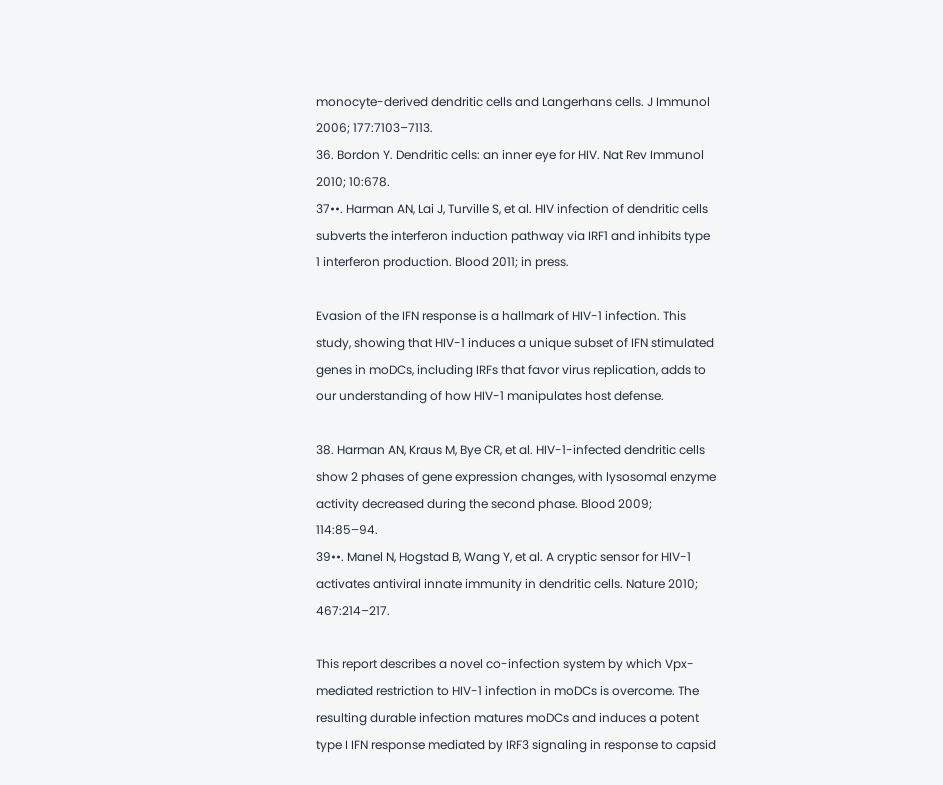monocyte-derived dendritic cells and Langerhans cells. J Immunol 2006; 177:7103–7113.
36. Bordon Y. Dendritic cells: an inner eye for HIV. Nat Rev Immunol 2010; 10:678.
37••. Harman AN, Lai J, Turville S, et al. HIV infection of dendritic cells subverts the interferon induction pathway via IRF1 and inhibits type 1 interferon production. Blood 2011; in press.

Evasion of the IFN response is a hallmark of HIV-1 infection. This study, showing that HIV-1 induces a unique subset of IFN stimulated genes in moDCs, including IRFs that favor virus replication, adds to our understanding of how HIV-1 manipulates host defense.

38. Harman AN, Kraus M, Bye CR, et al. HIV-1-infected dendritic cells show 2 phases of gene expression changes, with lysosomal enzyme activity decreased during the second phase. Blood 2009; 114:85–94.
39••. Manel N, Hogstad B, Wang Y, et al. A cryptic sensor for HIV-1 activates antiviral innate immunity in dendritic cells. Nature 2010; 467:214–217.

This report describes a novel co-infection system by which Vpx-mediated restriction to HIV-1 infection in moDCs is overcome. The resulting durable infection matures moDCs and induces a potent type I IFN response mediated by IRF3 signaling in response to capsid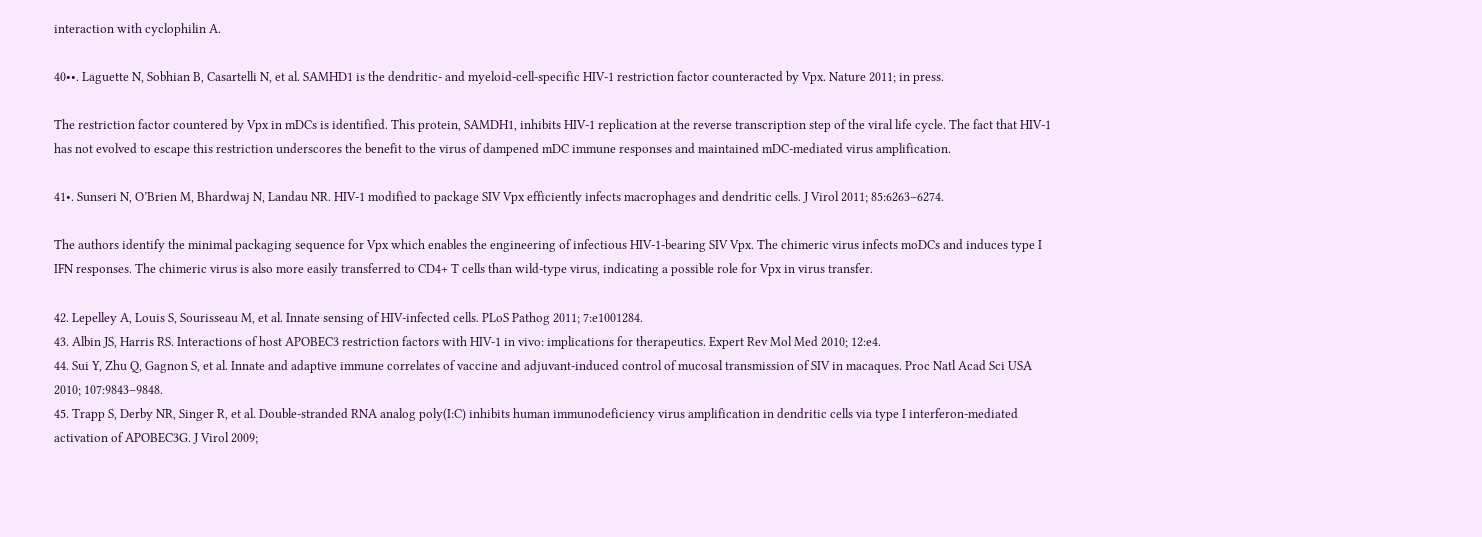interaction with cyclophilin A.

40••. Laguette N, Sobhian B, Casartelli N, et al. SAMHD1 is the dendritic- and myeloid-cell-specific HIV-1 restriction factor counteracted by Vpx. Nature 2011; in press.

The restriction factor countered by Vpx in mDCs is identified. This protein, SAMDH1, inhibits HIV-1 replication at the reverse transcription step of the viral life cycle. The fact that HIV-1 has not evolved to escape this restriction underscores the benefit to the virus of dampened mDC immune responses and maintained mDC-mediated virus amplification.

41•. Sunseri N, O’Brien M, Bhardwaj N, Landau NR. HIV-1 modified to package SIV Vpx efficiently infects macrophages and dendritic cells. J Virol 2011; 85:6263–6274.

The authors identify the minimal packaging sequence for Vpx which enables the engineering of infectious HIV-1-bearing SIV Vpx. The chimeric virus infects moDCs and induces type I IFN responses. The chimeric virus is also more easily transferred to CD4+ T cells than wild-type virus, indicating a possible role for Vpx in virus transfer.

42. Lepelley A, Louis S, Sourisseau M, et al. Innate sensing of HIV-infected cells. PLoS Pathog 2011; 7:e1001284.
43. Albin JS, Harris RS. Interactions of host APOBEC3 restriction factors with HIV-1 in vivo: implications for therapeutics. Expert Rev Mol Med 2010; 12:e4.
44. Sui Y, Zhu Q, Gagnon S, et al. Innate and adaptive immune correlates of vaccine and adjuvant-induced control of mucosal transmission of SIV in macaques. Proc Natl Acad Sci USA 2010; 107:9843–9848.
45. Trapp S, Derby NR, Singer R, et al. Double-stranded RNA analog poly(I:C) inhibits human immunodeficiency virus amplification in dendritic cells via type I interferon-mediated activation of APOBEC3G. J Virol 2009;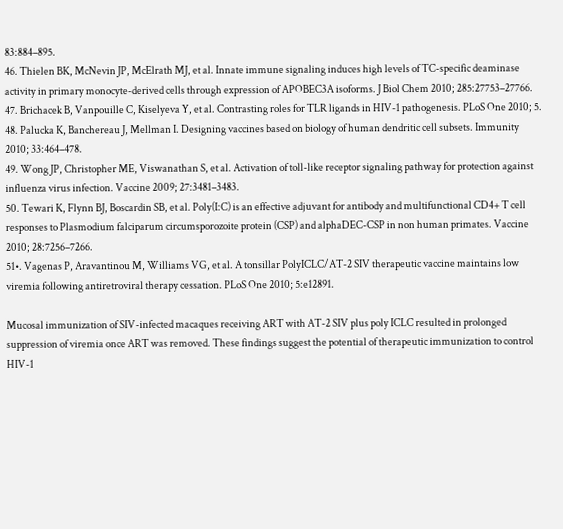83:884–895.
46. Thielen BK, McNevin JP, McElrath MJ, et al. Innate immune signaling induces high levels of TC-specific deaminase activity in primary monocyte-derived cells through expression of APOBEC3A isoforms. J Biol Chem 2010; 285:27753–27766.
47. Brichacek B, Vanpouille C, Kiselyeva Y, et al. Contrasting roles for TLR ligands in HIV-1 pathogenesis. PLoS One 2010; 5.
48. Palucka K, Banchereau J, Mellman I. Designing vaccines based on biology of human dendritic cell subsets. Immunity 2010; 33:464–478.
49. Wong JP, Christopher ME, Viswanathan S, et al. Activation of toll-like receptor signaling pathway for protection against influenza virus infection. Vaccine 2009; 27:3481–3483.
50. Tewari K, Flynn BJ, Boscardin SB, et al. Poly(I:C) is an effective adjuvant for antibody and multifunctional CD4+ T cell responses to Plasmodium falciparum circumsporozoite protein (CSP) and alphaDEC-CSP in non human primates. Vaccine 2010; 28:7256–7266.
51•. Vagenas P, Aravantinou M, Williams VG, et al. A tonsillar PolyICLC/AT-2 SIV therapeutic vaccine maintains low viremia following antiretroviral therapy cessation. PLoS One 2010; 5:e12891.

Mucosal immunization of SIV-infected macaques receiving ART with AT-2 SIV plus poly ICLC resulted in prolonged suppression of viremia once ART was removed. These findings suggest the potential of therapeutic immunization to control HIV-1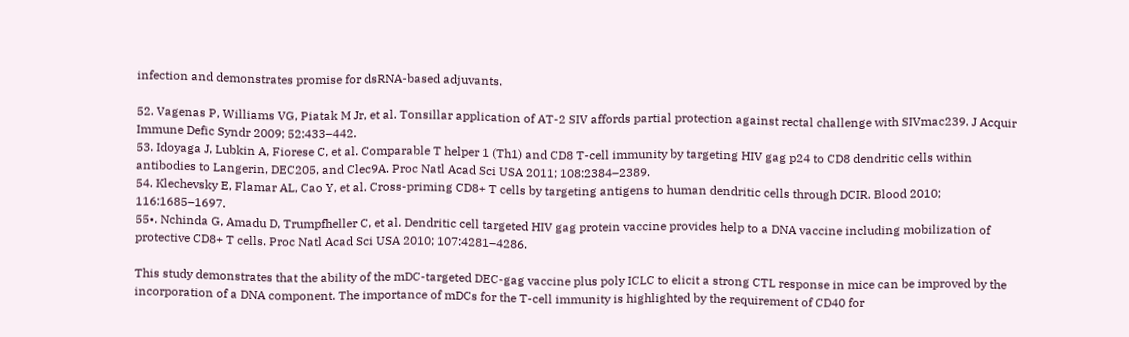infection and demonstrates promise for dsRNA-based adjuvants.

52. Vagenas P, Williams VG, Piatak M Jr, et al. Tonsillar application of AT-2 SIV affords partial protection against rectal challenge with SIVmac239. J Acquir Immune Defic Syndr 2009; 52:433–442.
53. Idoyaga J, Lubkin A, Fiorese C, et al. Comparable T helper 1 (Th1) and CD8 T-cell immunity by targeting HIV gag p24 to CD8 dendritic cells within antibodies to Langerin, DEC205, and Clec9A. Proc Natl Acad Sci USA 2011; 108:2384–2389.
54. Klechevsky E, Flamar AL, Cao Y, et al. Cross-priming CD8+ T cells by targeting antigens to human dendritic cells through DCIR. Blood 2010; 116:1685–1697.
55•. Nchinda G, Amadu D, Trumpfheller C, et al. Dendritic cell targeted HIV gag protein vaccine provides help to a DNA vaccine including mobilization of protective CD8+ T cells. Proc Natl Acad Sci USA 2010; 107:4281–4286.

This study demonstrates that the ability of the mDC-targeted DEC-gag vaccine plus poly ICLC to elicit a strong CTL response in mice can be improved by the incorporation of a DNA component. The importance of mDCs for the T-cell immunity is highlighted by the requirement of CD40 for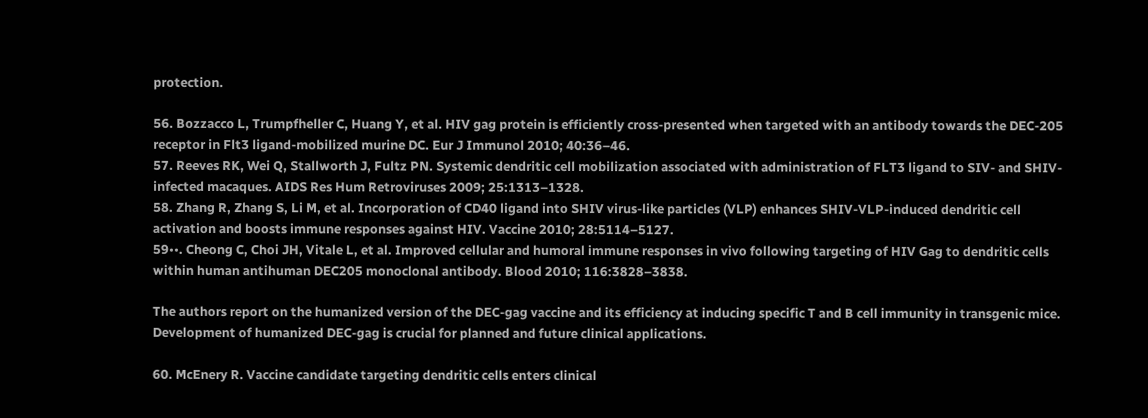protection.

56. Bozzacco L, Trumpfheller C, Huang Y, et al. HIV gag protein is efficiently cross-presented when targeted with an antibody towards the DEC-205 receptor in Flt3 ligand-mobilized murine DC. Eur J Immunol 2010; 40:36–46.
57. Reeves RK, Wei Q, Stallworth J, Fultz PN. Systemic dendritic cell mobilization associated with administration of FLT3 ligand to SIV- and SHIV-infected macaques. AIDS Res Hum Retroviruses 2009; 25:1313–1328.
58. Zhang R, Zhang S, Li M, et al. Incorporation of CD40 ligand into SHIV virus-like particles (VLP) enhances SHIV-VLP-induced dendritic cell activation and boosts immune responses against HIV. Vaccine 2010; 28:5114–5127.
59••. Cheong C, Choi JH, Vitale L, et al. Improved cellular and humoral immune responses in vivo following targeting of HIV Gag to dendritic cells within human antihuman DEC205 monoclonal antibody. Blood 2010; 116:3828–3838.

The authors report on the humanized version of the DEC-gag vaccine and its efficiency at inducing specific T and B cell immunity in transgenic mice. Development of humanized DEC-gag is crucial for planned and future clinical applications.

60. McEnery R. Vaccine candidate targeting dendritic cells enters clinical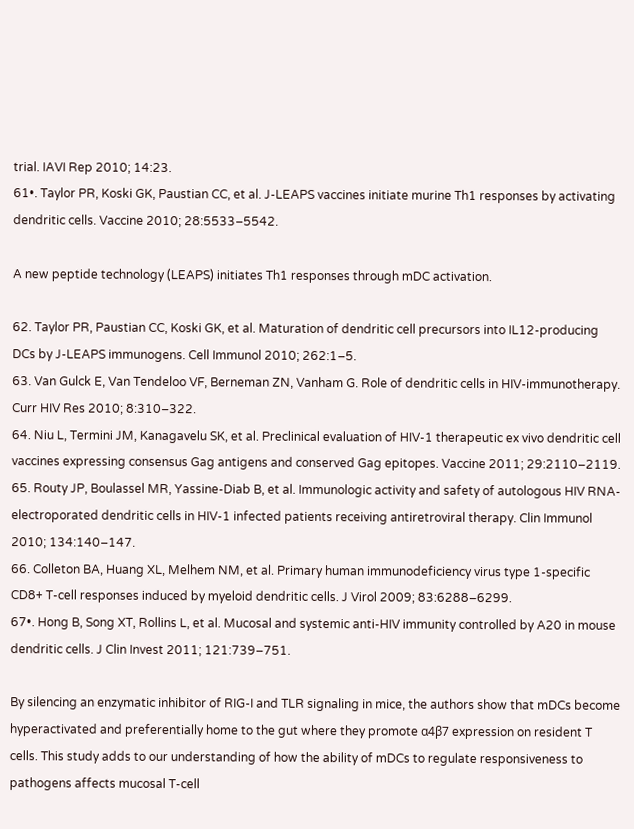trial. IAVI Rep 2010; 14:23.
61•. Taylor PR, Koski GK, Paustian CC, et al. J-LEAPS vaccines initiate murine Th1 responses by activating dendritic cells. Vaccine 2010; 28:5533–5542.

A new peptide technology (LEAPS) initiates Th1 responses through mDC activation.

62. Taylor PR, Paustian CC, Koski GK, et al. Maturation of dendritic cell precursors into IL12-producing DCs by J-LEAPS immunogens. Cell Immunol 2010; 262:1–5.
63. Van Gulck E, Van Tendeloo VF, Berneman ZN, Vanham G. Role of dendritic cells in HIV-immunotherapy. Curr HIV Res 2010; 8:310–322.
64. Niu L, Termini JM, Kanagavelu SK, et al. Preclinical evaluation of HIV-1 therapeutic ex vivo dendritic cell vaccines expressing consensus Gag antigens and conserved Gag epitopes. Vaccine 2011; 29:2110–2119.
65. Routy JP, Boulassel MR, Yassine-Diab B, et al. Immunologic activity and safety of autologous HIV RNA-electroporated dendritic cells in HIV-1 infected patients receiving antiretroviral therapy. Clin Immunol 2010; 134:140–147.
66. Colleton BA, Huang XL, Melhem NM, et al. Primary human immunodeficiency virus type 1-specific CD8+ T-cell responses induced by myeloid dendritic cells. J Virol 2009; 83:6288–6299.
67•. Hong B, Song XT, Rollins L, et al. Mucosal and systemic anti-HIV immunity controlled by A20 in mouse dendritic cells. J Clin Invest 2011; 121:739–751.

By silencing an enzymatic inhibitor of RIG-I and TLR signaling in mice, the authors show that mDCs become hyperactivated and preferentially home to the gut where they promote α4β7 expression on resident T cells. This study adds to our understanding of how the ability of mDCs to regulate responsiveness to pathogens affects mucosal T-cell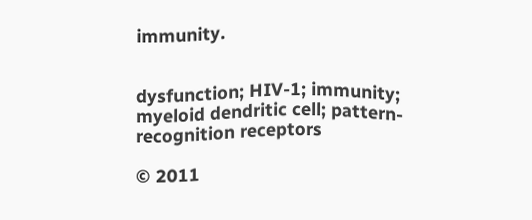immunity.


dysfunction; HIV-1; immunity; myeloid dendritic cell; pattern-recognition receptors

© 2011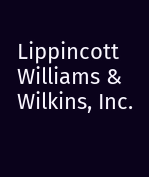Lippincott Williams & Wilkins, Inc.